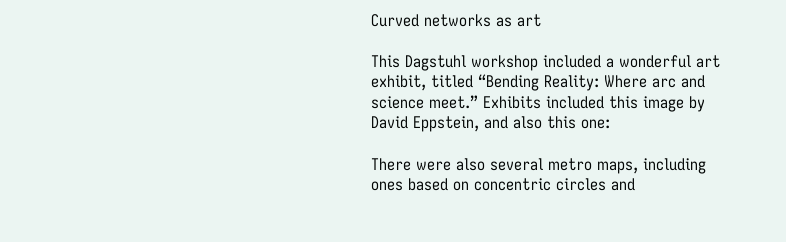Curved networks as art

This Dagstuhl workshop included a wonderful art exhibit, titled “Bending Reality: Where arc and science meet.” Exhibits included this image by David Eppstein, and also this one:

There were also several metro maps, including ones based on concentric circles and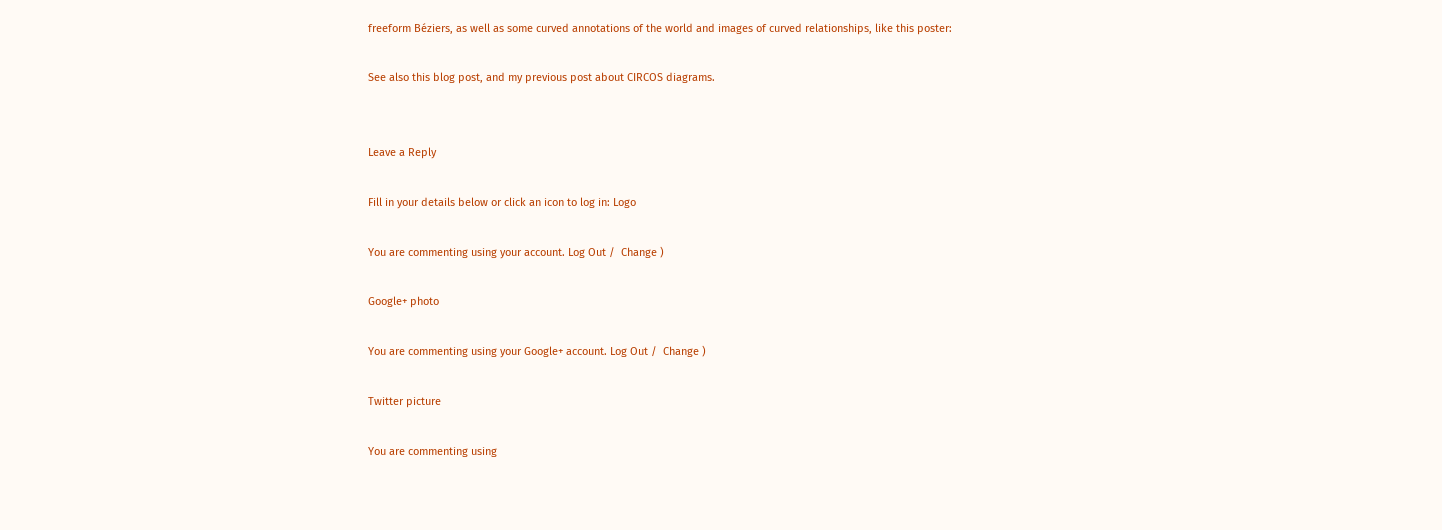freeform Béziers, as well as some curved annotations of the world and images of curved relationships, like this poster:

See also this blog post, and my previous post about CIRCOS diagrams.


Leave a Reply

Fill in your details below or click an icon to log in: Logo

You are commenting using your account. Log Out /  Change )

Google+ photo

You are commenting using your Google+ account. Log Out /  Change )

Twitter picture

You are commenting using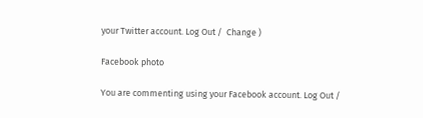your Twitter account. Log Out /  Change )

Facebook photo

You are commenting using your Facebook account. Log Out /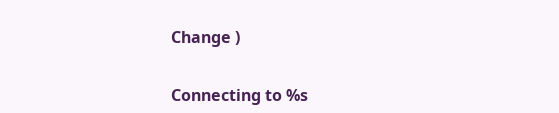Change )


Connecting to %s